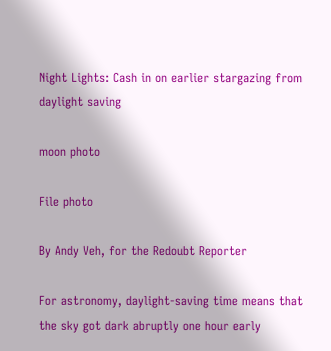Night Lights: Cash in on earlier stargazing from daylight saving

moon photo

File photo

By Andy Veh, for the Redoubt Reporter

For astronomy, daylight-saving time means that the sky got dark abruptly one hour early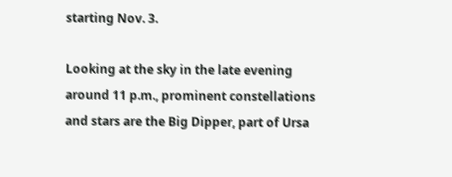starting Nov. 3.

Looking at the sky in the late evening around 11 p.m., prominent constellations and stars are the Big Dipper, part of Ursa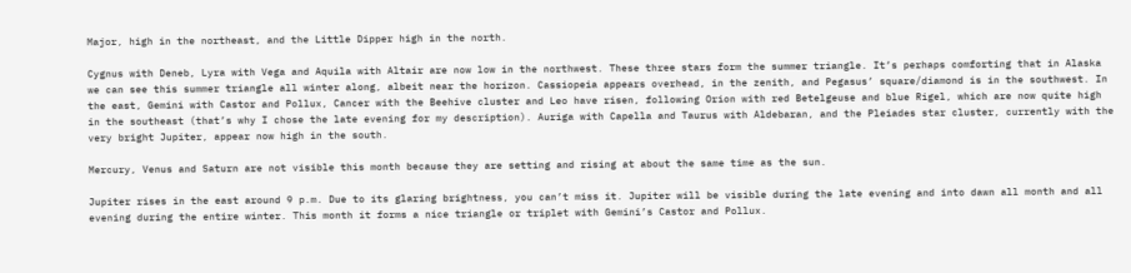Major, high in the northeast, and the Little Dipper high in the north.

Cygnus with Deneb, Lyra with Vega and Aquila with Altair are now low in the northwest. These three stars form the summer triangle. It’s perhaps comforting that in Alaska we can see this summer triangle all winter along, albeit near the horizon. Cassiopeia appears overhead, in the zenith, and Pegasus’ square/diamond is in the southwest. In the east, Gemini with Castor and Pollux, Cancer with the Beehive cluster and Leo have risen, following Orion with red Betelgeuse and blue Rigel, which are now quite high in the southeast (that’s why I chose the late evening for my description). Auriga with Capella and Taurus with Aldebaran, and the Pleiades star cluster, currently with the very bright Jupiter, appear now high in the south.

Mercury, Venus and Saturn are not visible this month because they are setting and rising at about the same time as the sun.

Jupiter rises in the east around 9 p.m. Due to its glaring brightness, you can’t miss it. Jupiter will be visible during the late evening and into dawn all month and all evening during the entire winter. This month it forms a nice triangle or triplet with Gemini’s Castor and Pollux.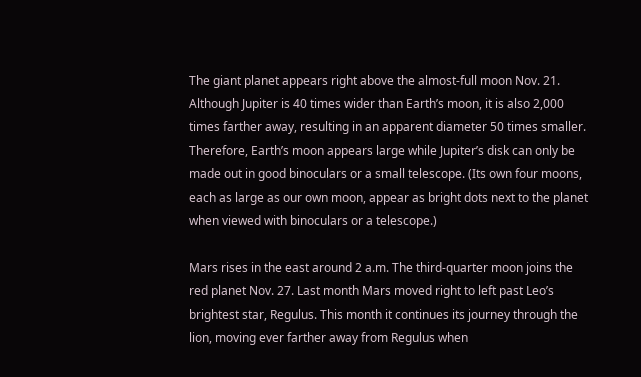The giant planet appears right above the almost-full moon Nov. 21. Although Jupiter is 40 times wider than Earth’s moon, it is also 2,000 times farther away, resulting in an apparent diameter 50 times smaller. Therefore, Earth’s moon appears large while Jupiter’s disk can only be made out in good binoculars or a small telescope. (Its own four moons, each as large as our own moon, appear as bright dots next to the planet when viewed with binoculars or a telescope.)

Mars rises in the east around 2 a.m. The third-quarter moon joins the red planet Nov. 27. Last month Mars moved right to left past Leo’s brightest star, Regulus. This month it continues its journey through the lion, moving ever farther away from Regulus when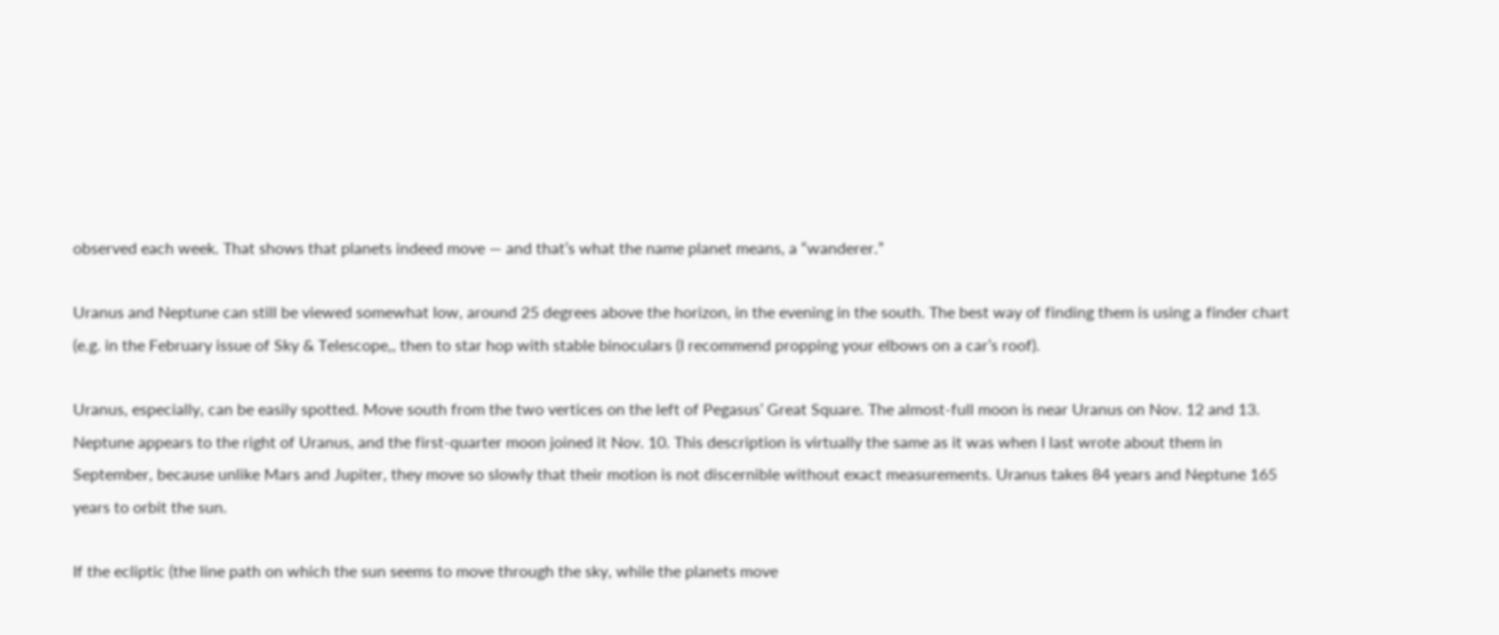observed each week. That shows that planets indeed move — and that’s what the name planet means, a “wanderer.”

Uranus and Neptune can still be viewed somewhat low, around 25 degrees above the horizon, in the evening in the south. The best way of finding them is using a finder chart (e.g. in the February issue of Sky & Telescope,, then to star hop with stable binoculars (I recommend propping your elbows on a car’s roof).

Uranus, especially, can be easily spotted. Move south from the two vertices on the left of Pegasus’ Great Square. The almost-full moon is near Uranus on Nov. 12 and 13. Neptune appears to the right of Uranus, and the first-quarter moon joined it Nov. 10. This description is virtually the same as it was when I last wrote about them in September, because unlike Mars and Jupiter, they move so slowly that their motion is not discernible without exact measurements. Uranus takes 84 years and Neptune 165 years to orbit the sun.

If the ecliptic (the line path on which the sun seems to move through the sky, while the planets move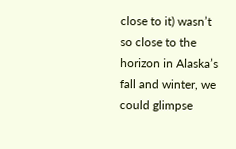close to it) wasn’t so close to the horizon in Alaska’s fall and winter, we could glimpse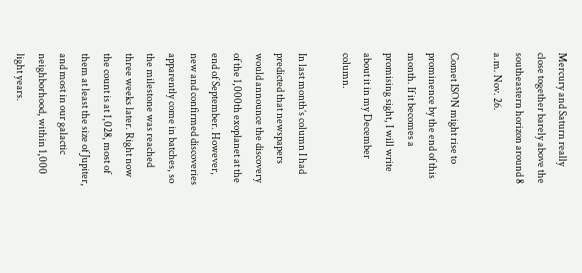Mercury and Saturn really close together barely above the southeastern horizon around 8 a.m. Nov. 26.

Comet ISON might rise to prominence by the end of this month. If it becomes a promising sight, I will write about it in my December column.

In last month’s column I had predicted that newspapers would announce the discovery of the 1,000th exoplanet at the end of September. However, new and confirmed discoveries apparently come in batches, so the milestone was reached three weeks later. Right now the count is at 1,028, most of them at least the size of Jupiter, and most in our galactic neighborhood, within 1,000 light years.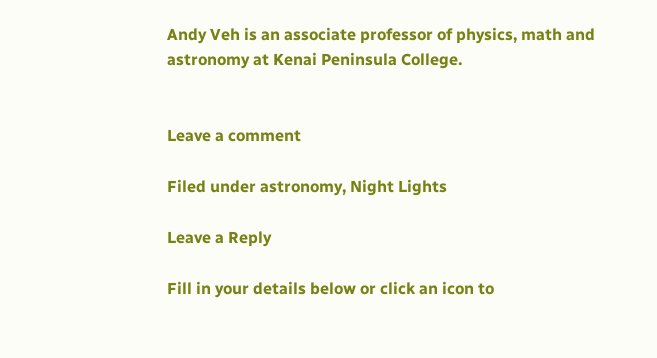Andy Veh is an associate professor of physics, math and astronomy at Kenai Peninsula College.


Leave a comment

Filed under astronomy, Night Lights

Leave a Reply

Fill in your details below or click an icon to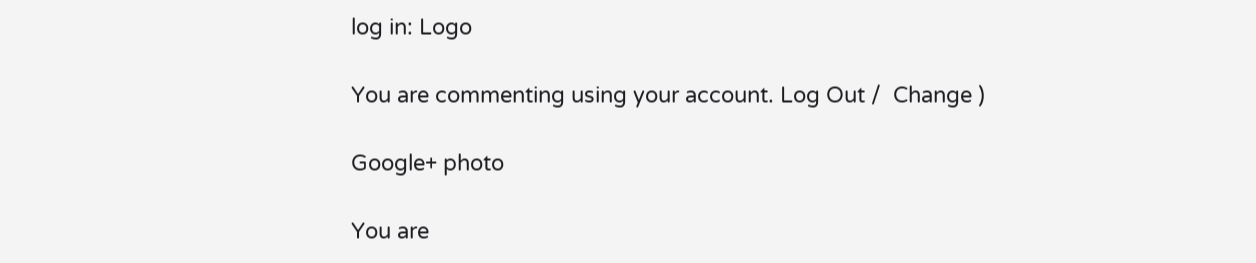log in: Logo

You are commenting using your account. Log Out /  Change )

Google+ photo

You are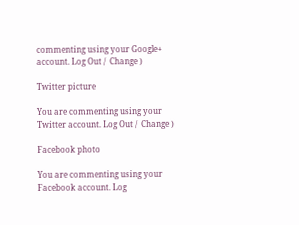commenting using your Google+ account. Log Out /  Change )

Twitter picture

You are commenting using your Twitter account. Log Out /  Change )

Facebook photo

You are commenting using your Facebook account. Log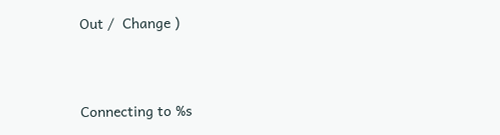Out /  Change )


Connecting to %s